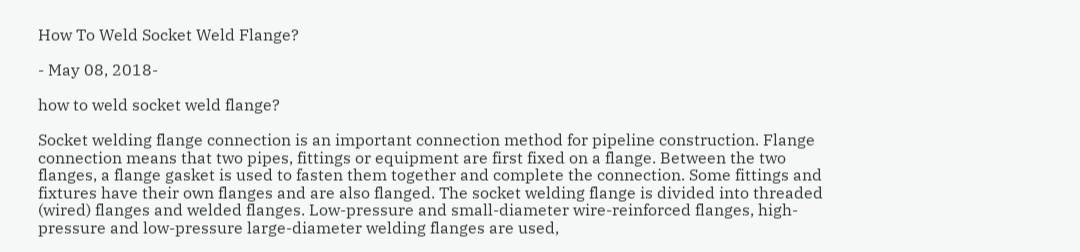How To Weld Socket Weld Flange?

- May 08, 2018-

how to weld socket weld flange?

Socket welding flange connection is an important connection method for pipeline construction. Flange connection means that two pipes, fittings or equipment are first fixed on a flange. Between the two flanges, a flange gasket is used to fasten them together and complete the connection. Some fittings and fixtures have their own flanges and are also flanged. The socket welding flange is divided into threaded (wired) flanges and welded flanges. Low-pressure and small-diameter wire-reinforced flanges, high-pressure and low-pressure large-diameter welding flanges are used,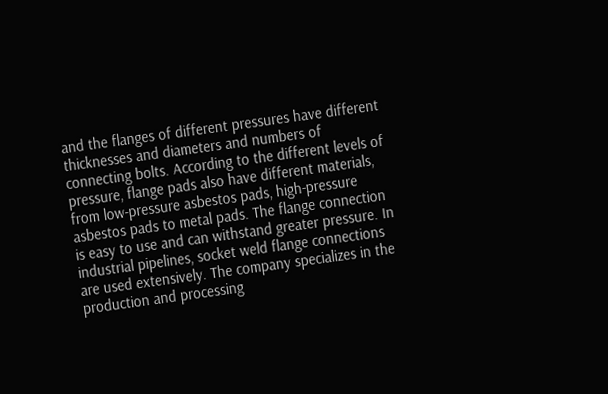and the flanges of different pressures have different thicknesses and diameters and numbers of connecting bolts. According to the different levels of pressure, flange pads also have different materials, from low-pressure asbestos pads, high-pressure asbestos pads to metal pads. The flange connection is easy to use and can withstand greater pressure. In industrial pipelines, socket weld flange connections are used extensively. The company specializes in the production and processing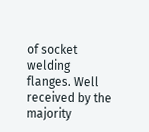of socket welding flanges. Well received by the majority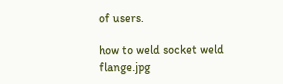of users.

how to weld socket weld flange.jpg